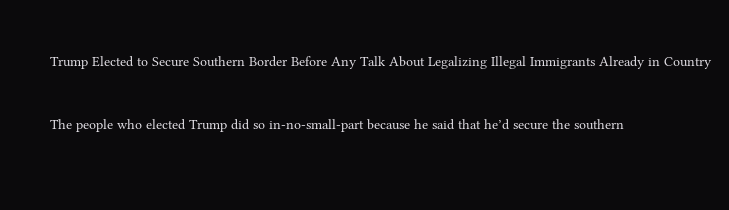Trump Elected to Secure Southern Border Before Any Talk About Legalizing Illegal Immigrants Already in Country


The people who elected Trump did so in-no-small-part because he said that he’d secure the southern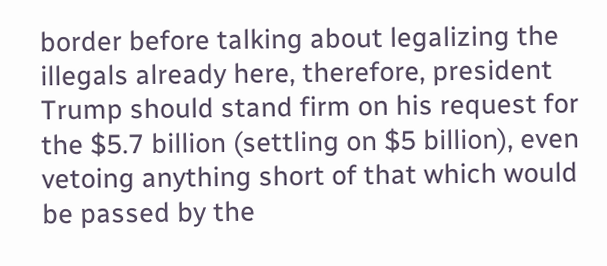border before talking about legalizing the illegals already here, therefore, president Trump should stand firm on his request for the $5.7 billion (settling on $5 billion), even vetoing anything short of that which would be passed by the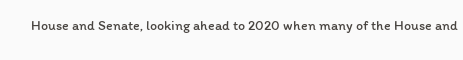House and Senate, looking ahead to 2020 when many of the House and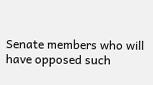Senate members who will have opposed such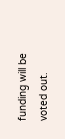funding will be voted out.